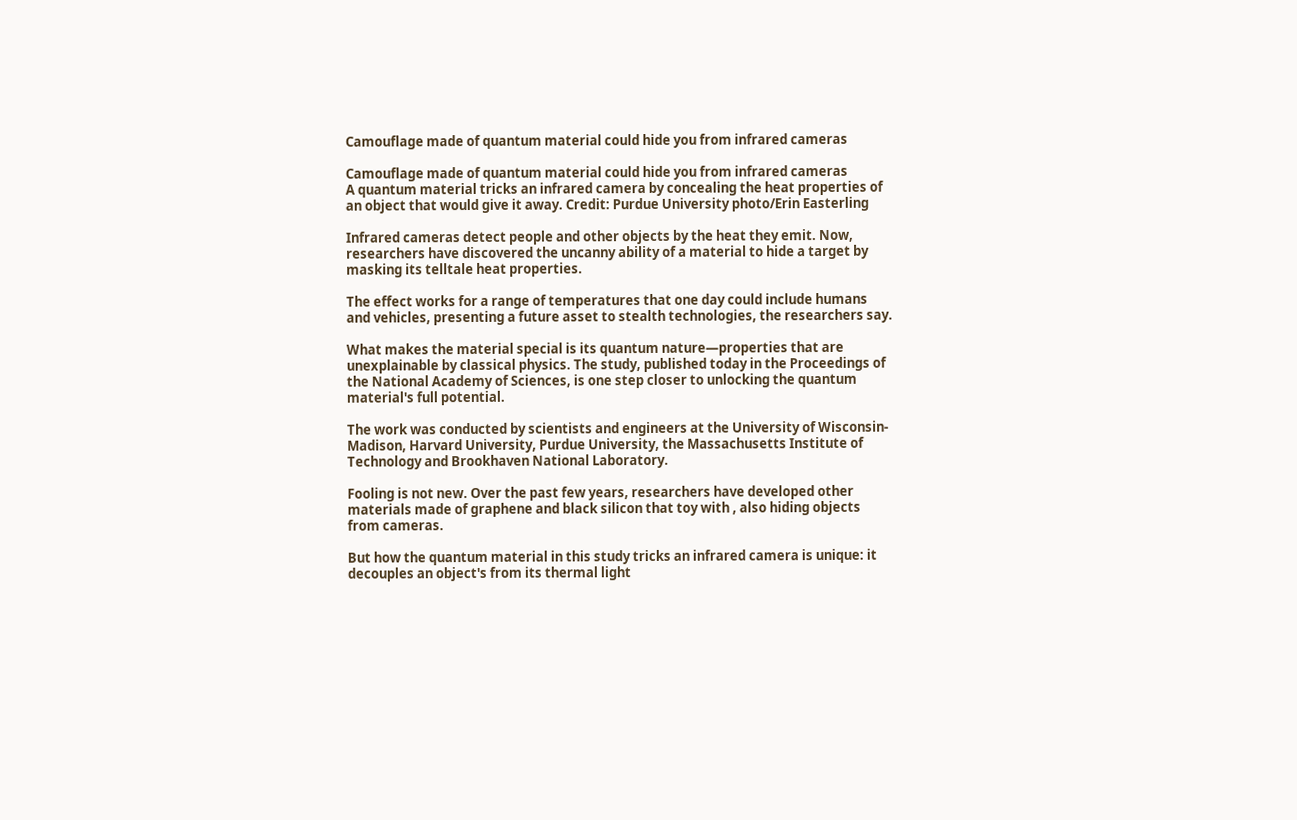Camouflage made of quantum material could hide you from infrared cameras

Camouflage made of quantum material could hide you from infrared cameras
A quantum material tricks an infrared camera by concealing the heat properties of an object that would give it away. Credit: Purdue University photo/Erin Easterling

Infrared cameras detect people and other objects by the heat they emit. Now, researchers have discovered the uncanny ability of a material to hide a target by masking its telltale heat properties.

The effect works for a range of temperatures that one day could include humans and vehicles, presenting a future asset to stealth technologies, the researchers say.

What makes the material special is its quantum nature—properties that are unexplainable by classical physics. The study, published today in the Proceedings of the National Academy of Sciences, is one step closer to unlocking the quantum material's full potential.

The work was conducted by scientists and engineers at the University of Wisconsin-Madison, Harvard University, Purdue University, the Massachusetts Institute of Technology and Brookhaven National Laboratory.

Fooling is not new. Over the past few years, researchers have developed other materials made of graphene and black silicon that toy with , also hiding objects from cameras.

But how the quantum material in this study tricks an infrared camera is unique: it decouples an object's from its thermal light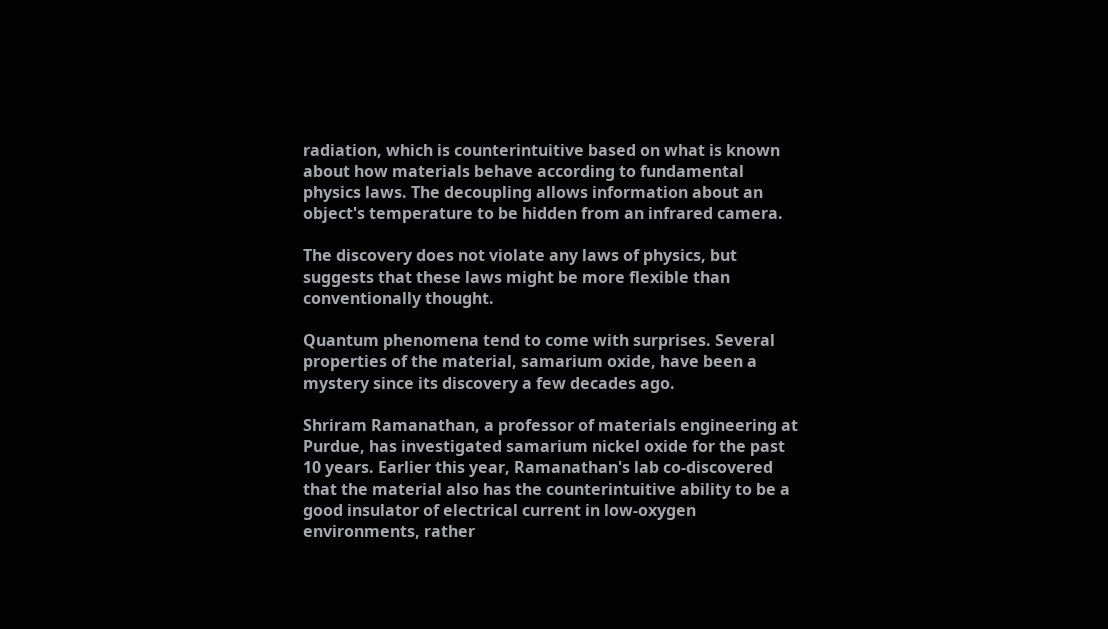radiation, which is counterintuitive based on what is known about how materials behave according to fundamental physics laws. The decoupling allows information about an object's temperature to be hidden from an infrared camera.

The discovery does not violate any laws of physics, but suggests that these laws might be more flexible than conventionally thought.

Quantum phenomena tend to come with surprises. Several properties of the material, samarium oxide, have been a mystery since its discovery a few decades ago.

Shriram Ramanathan, a professor of materials engineering at Purdue, has investigated samarium nickel oxide for the past 10 years. Earlier this year, Ramanathan's lab co-discovered that the material also has the counterintuitive ability to be a good insulator of electrical current in low-oxygen environments, rather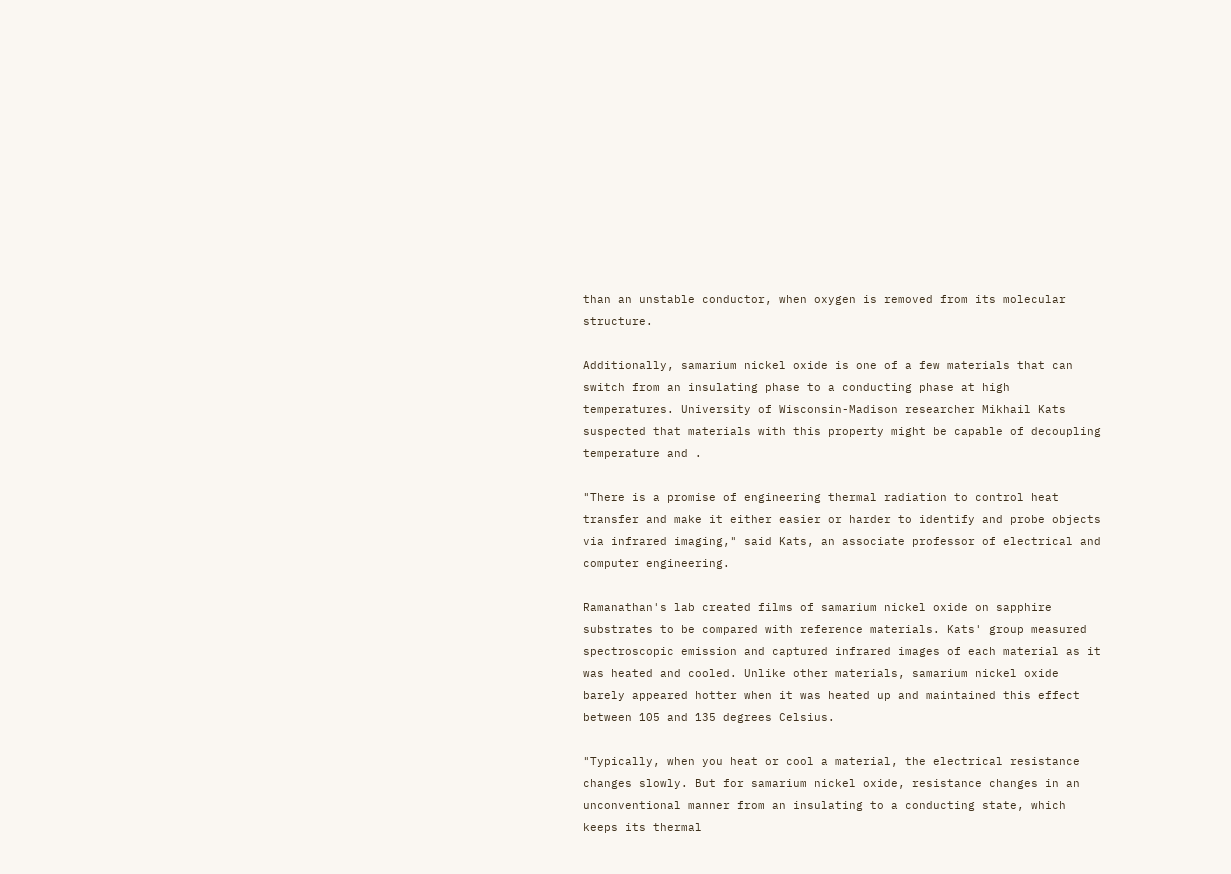than an unstable conductor, when oxygen is removed from its molecular structure.

Additionally, samarium nickel oxide is one of a few materials that can switch from an insulating phase to a conducting phase at high temperatures. University of Wisconsin-Madison researcher Mikhail Kats suspected that materials with this property might be capable of decoupling temperature and .

"There is a promise of engineering thermal radiation to control heat transfer and make it either easier or harder to identify and probe objects via infrared imaging," said Kats, an associate professor of electrical and computer engineering.

Ramanathan's lab created films of samarium nickel oxide on sapphire substrates to be compared with reference materials. Kats' group measured spectroscopic emission and captured infrared images of each material as it was heated and cooled. Unlike other materials, samarium nickel oxide barely appeared hotter when it was heated up and maintained this effect between 105 and 135 degrees Celsius.

"Typically, when you heat or cool a material, the electrical resistance changes slowly. But for samarium nickel oxide, resistance changes in an unconventional manner from an insulating to a conducting state, which keeps its thermal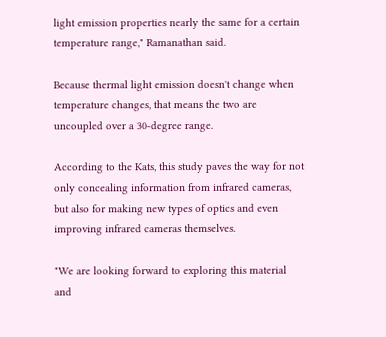light emission properties nearly the same for a certain temperature range," Ramanathan said.

Because thermal light emission doesn't change when temperature changes, that means the two are uncoupled over a 30-degree range.

According to the Kats, this study paves the way for not only concealing information from infrared cameras, but also for making new types of optics and even improving infrared cameras themselves.

"We are looking forward to exploring this material and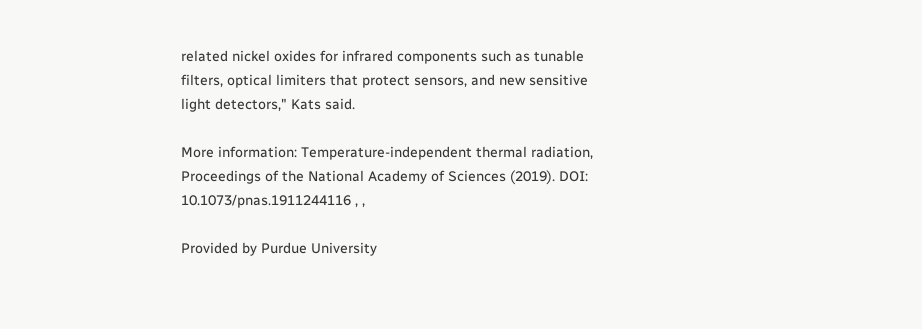related nickel oxides for infrared components such as tunable filters, optical limiters that protect sensors, and new sensitive light detectors," Kats said.

More information: Temperature-independent thermal radiation, Proceedings of the National Academy of Sciences (2019). DOI: 10.1073/pnas.1911244116 , ,

Provided by Purdue University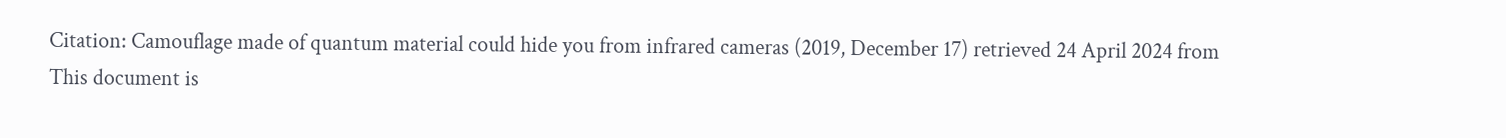Citation: Camouflage made of quantum material could hide you from infrared cameras (2019, December 17) retrieved 24 April 2024 from
This document is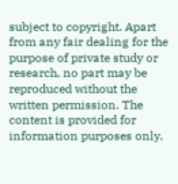subject to copyright. Apart from any fair dealing for the purpose of private study or research, no part may be reproduced without the written permission. The content is provided for information purposes only.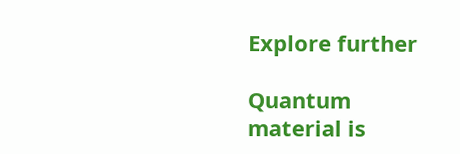Explore further

Quantum material is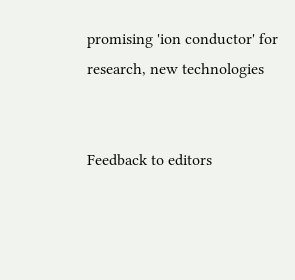promising 'ion conductor' for research, new technologies


Feedback to editors